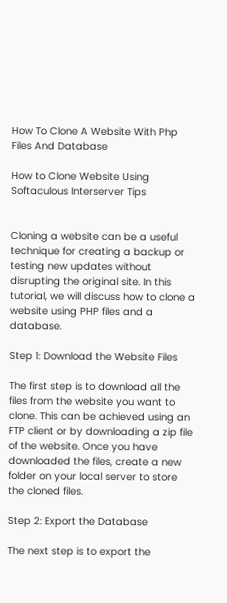How To Clone A Website With Php Files And Database

How to Clone Website Using Softaculous Interserver Tips


Cloning a website can be a useful technique for creating a backup or testing new updates without disrupting the original site. In this tutorial, we will discuss how to clone a website using PHP files and a database.

Step 1: Download the Website Files

The first step is to download all the files from the website you want to clone. This can be achieved using an FTP client or by downloading a zip file of the website. Once you have downloaded the files, create a new folder on your local server to store the cloned files.

Step 2: Export the Database

The next step is to export the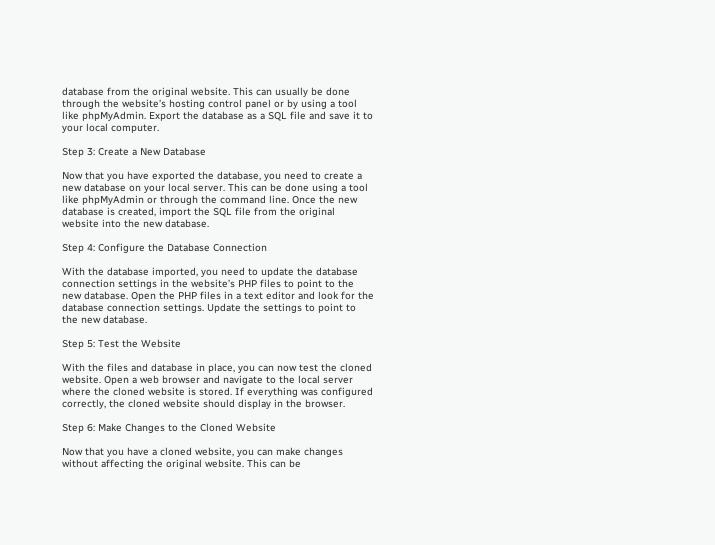database from the original website. This can usually be done through the website’s hosting control panel or by using a tool like phpMyAdmin. Export the database as a SQL file and save it to your local computer.

Step 3: Create a New Database

Now that you have exported the database, you need to create a new database on your local server. This can be done using a tool like phpMyAdmin or through the command line. Once the new database is created, import the SQL file from the original website into the new database.

Step 4: Configure the Database Connection

With the database imported, you need to update the database connection settings in the website’s PHP files to point to the new database. Open the PHP files in a text editor and look for the database connection settings. Update the settings to point to the new database.

Step 5: Test the Website

With the files and database in place, you can now test the cloned website. Open a web browser and navigate to the local server where the cloned website is stored. If everything was configured correctly, the cloned website should display in the browser.

Step 6: Make Changes to the Cloned Website

Now that you have a cloned website, you can make changes without affecting the original website. This can be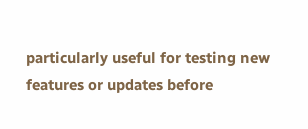particularly useful for testing new features or updates before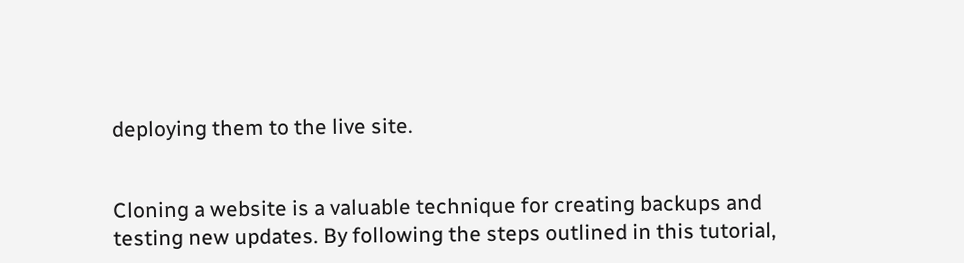deploying them to the live site.


Cloning a website is a valuable technique for creating backups and testing new updates. By following the steps outlined in this tutorial,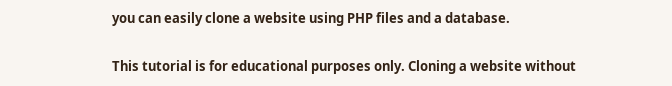you can easily clone a website using PHP files and a database.


This tutorial is for educational purposes only. Cloning a website without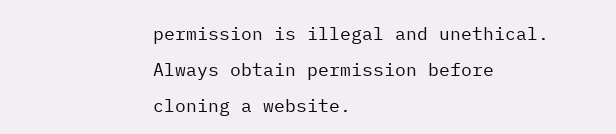permission is illegal and unethical. Always obtain permission before cloning a website.